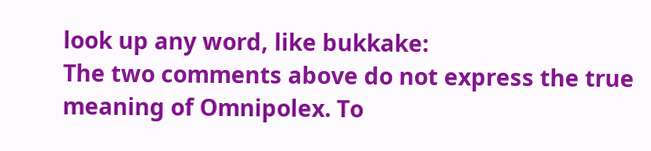look up any word, like bukkake:
The two comments above do not express the true meaning of Omnipolex. To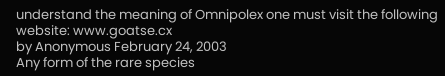understand the meaning of Omnipolex one must visit the following website: www.goatse.cx
by Anonymous February 24, 2003
Any form of the rare species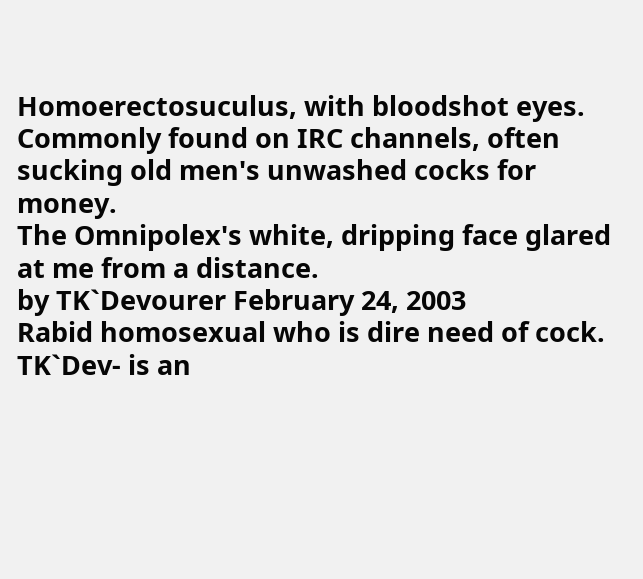Homoerectosuculus, with bloodshot eyes. Commonly found on IRC channels, often sucking old men's unwashed cocks for money.
The Omnipolex's white, dripping face glared at me from a distance.
by TK`Devourer February 24, 2003
Rabid homosexual who is dire need of cock.
TK`Dev- is an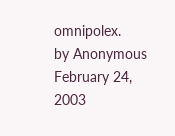omnipolex.
by Anonymous February 24, 2003